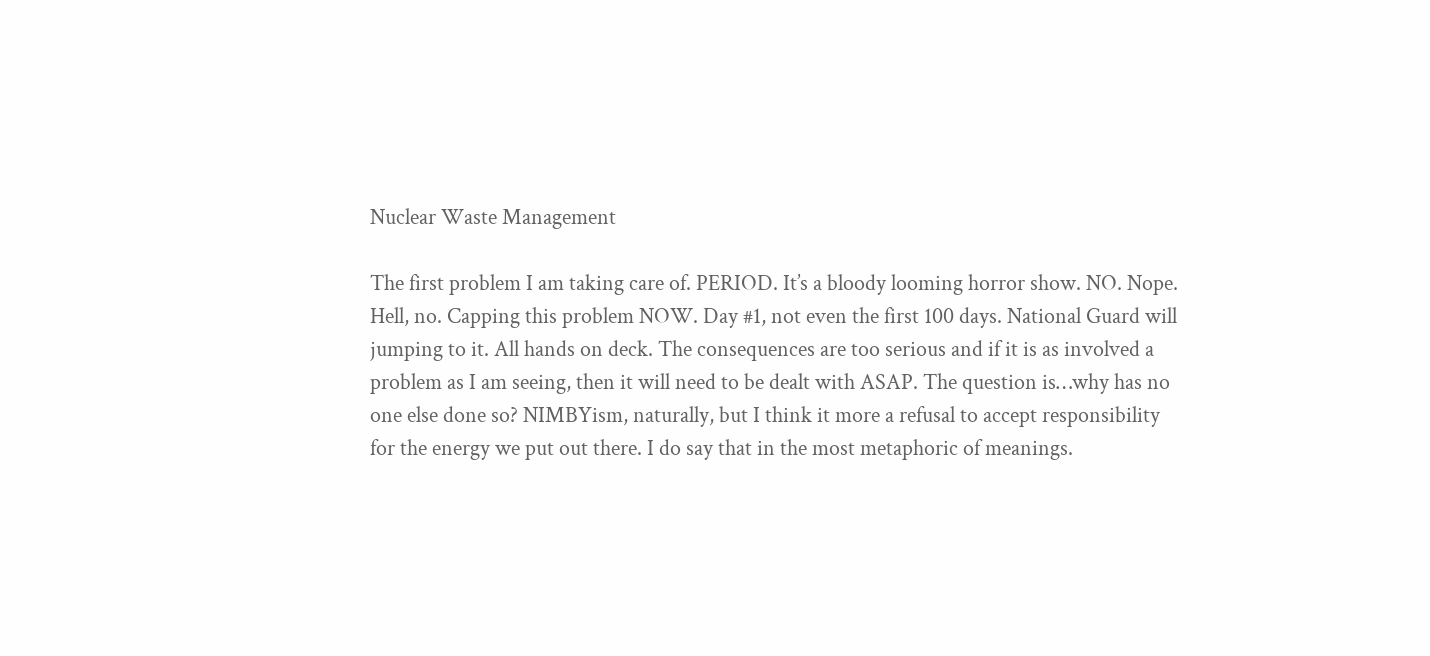Nuclear Waste Management

The first problem I am taking care of. PERIOD. It’s a bloody looming horror show. NO. Nope. Hell, no. Capping this problem NOW. Day #1, not even the first 100 days. National Guard will jumping to it. All hands on deck. The consequences are too serious and if it is as involved a problem as I am seeing, then it will need to be dealt with ASAP. The question is…why has no one else done so? NIMBYism, naturally, but I think it more a refusal to accept responsibility for the energy we put out there. I do say that in the most metaphoric of meanings.